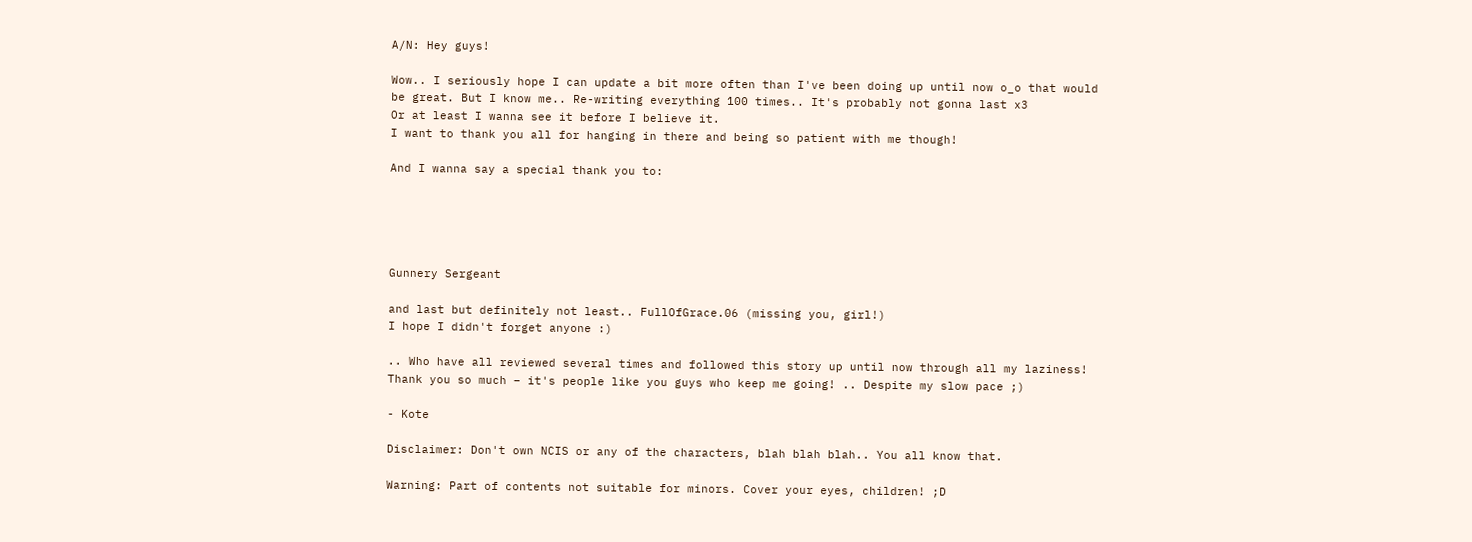A/N: Hey guys!

Wow.. I seriously hope I can update a bit more often than I've been doing up until now o_o that would be great. But I know me.. Re-writing everything 100 times.. It's probably not gonna last x3
Or at least I wanna see it before I believe it.
I want to thank you all for hanging in there and being so patient with me though!

And I wanna say a special thank you to:





Gunnery Sergeant

and last but definitely not least.. FullOfGrace.06 (missing you, girl!)
I hope I didn't forget anyone :)

.. Who have all reviewed several times and followed this story up until now through all my laziness!
Thank you so much – it's people like you guys who keep me going! .. Despite my slow pace ;)

- Kote

Disclaimer: Don't own NCIS or any of the characters, blah blah blah.. You all know that.

Warning: Part of contents not suitable for minors. Cover your eyes, children! ;D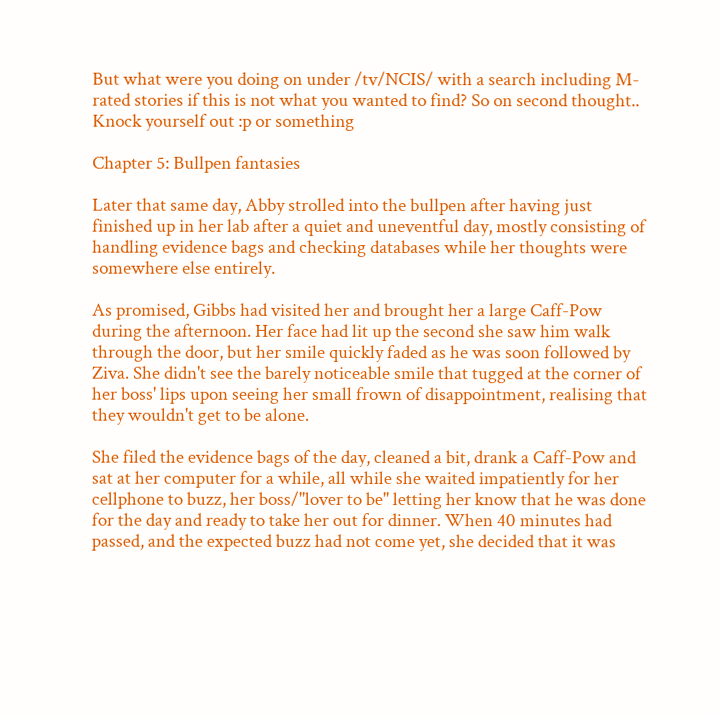But what were you doing on under /tv/NCIS/ with a search including M-rated stories if this is not what you wanted to find? So on second thought.. Knock yourself out :p or something

Chapter 5: Bullpen fantasies

Later that same day, Abby strolled into the bullpen after having just finished up in her lab after a quiet and uneventful day, mostly consisting of handling evidence bags and checking databases while her thoughts were somewhere else entirely.

As promised, Gibbs had visited her and brought her a large Caff-Pow during the afternoon. Her face had lit up the second she saw him walk through the door, but her smile quickly faded as he was soon followed by Ziva. She didn't see the barely noticeable smile that tugged at the corner of her boss' lips upon seeing her small frown of disappointment, realising that they wouldn't get to be alone.

She filed the evidence bags of the day, cleaned a bit, drank a Caff-Pow and sat at her computer for a while, all while she waited impatiently for her cellphone to buzz, her boss/"lover to be" letting her know that he was done for the day and ready to take her out for dinner. When 40 minutes had passed, and the expected buzz had not come yet, she decided that it was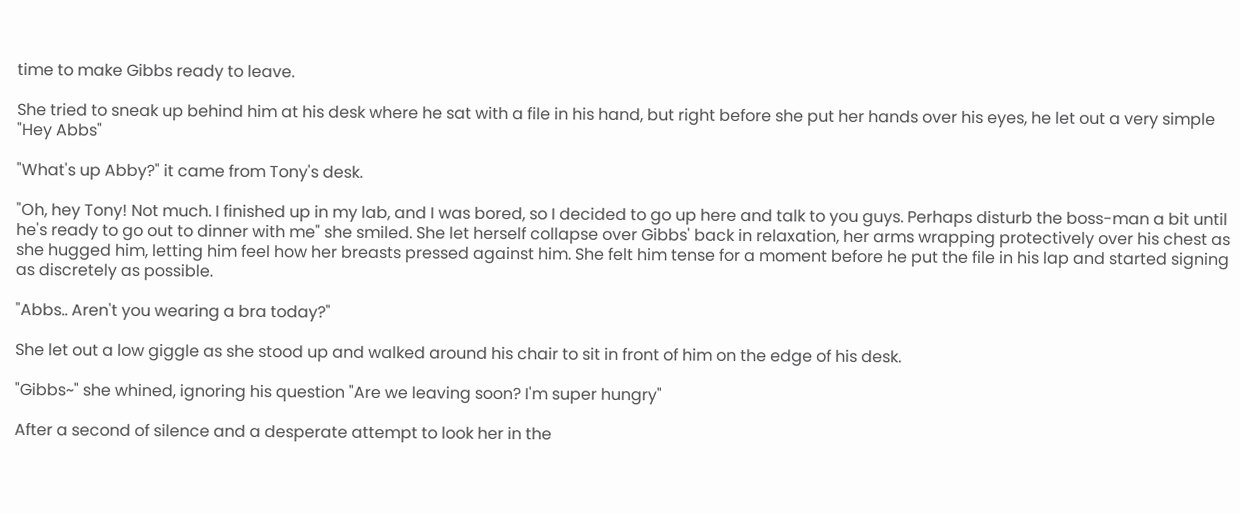time to make Gibbs ready to leave.

She tried to sneak up behind him at his desk where he sat with a file in his hand, but right before she put her hands over his eyes, he let out a very simple
"Hey Abbs"

"What's up Abby?" it came from Tony's desk.

"Oh, hey Tony! Not much. I finished up in my lab, and I was bored, so I decided to go up here and talk to you guys. Perhaps disturb the boss-man a bit until he's ready to go out to dinner with me" she smiled. She let herself collapse over Gibbs' back in relaxation, her arms wrapping protectively over his chest as she hugged him, letting him feel how her breasts pressed against him. She felt him tense for a moment before he put the file in his lap and started signing as discretely as possible.

"Abbs.. Aren't you wearing a bra today?"

She let out a low giggle as she stood up and walked around his chair to sit in front of him on the edge of his desk.

"Gibbs~" she whined, ignoring his question "Are we leaving soon? I'm super hungry"

After a second of silence and a desperate attempt to look her in the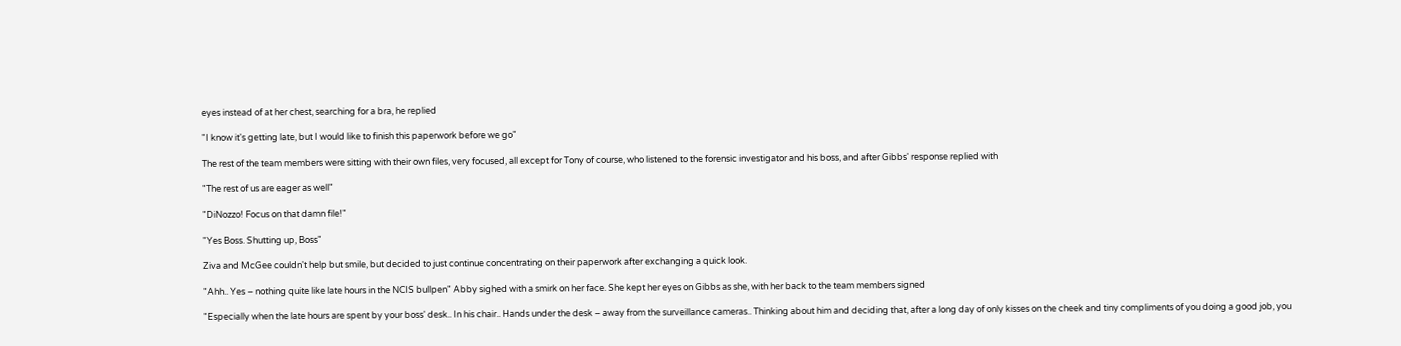eyes instead of at her chest, searching for a bra, he replied

"I know it's getting late, but I would like to finish this paperwork before we go"

The rest of the team members were sitting with their own files, very focused, all except for Tony of course, who listened to the forensic investigator and his boss, and after Gibbs' response replied with

"The rest of us are eager as well"

"DiNozzo! Focus on that damn file!"

"Yes Boss. Shutting up, Boss"

Ziva and McGee couldn't help but smile, but decided to just continue concentrating on their paperwork after exchanging a quick look.

"Ahh.. Yes – nothing quite like late hours in the NCIS bullpen" Abby sighed with a smirk on her face. She kept her eyes on Gibbs as she, with her back to the team members signed

"Especially when the late hours are spent by your boss' desk.. In his chair.. Hands under the desk – away from the surveillance cameras.. Thinking about him and deciding that, after a long day of only kisses on the cheek and tiny compliments of you doing a good job, you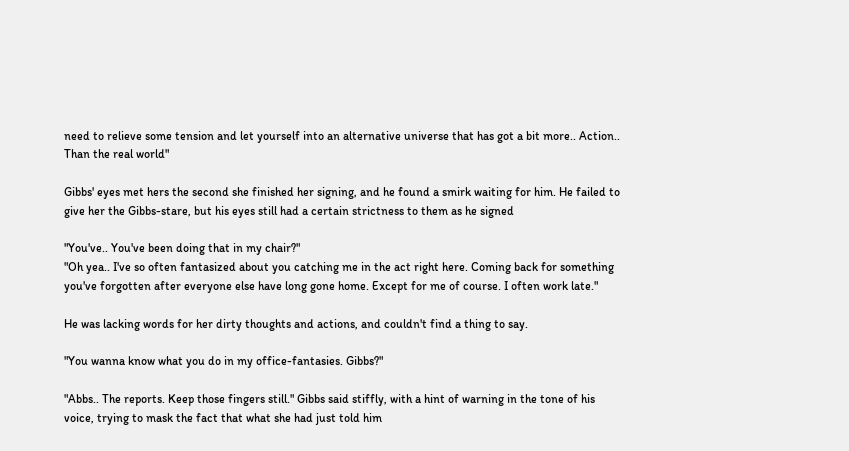need to relieve some tension and let yourself into an alternative universe that has got a bit more.. Action.. Than the real world"

Gibbs' eyes met hers the second she finished her signing, and he found a smirk waiting for him. He failed to give her the Gibbs-stare, but his eyes still had a certain strictness to them as he signed

"You've.. You've been doing that in my chair?"
"Oh yea.. I've so often fantasized about you catching me in the act right here. Coming back for something you've forgotten after everyone else have long gone home. Except for me of course. I often work late."

He was lacking words for her dirty thoughts and actions, and couldn't find a thing to say.

"You wanna know what you do in my office-fantasies. Gibbs?"

"Abbs.. The reports. Keep those fingers still." Gibbs said stiffly, with a hint of warning in the tone of his voice, trying to mask the fact that what she had just told him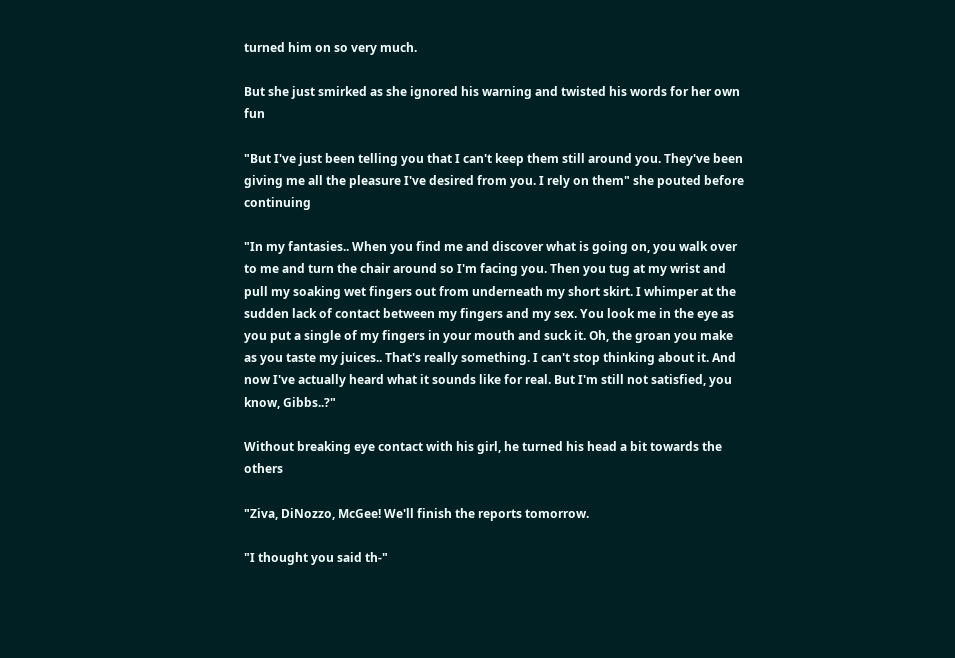turned him on so very much.

But she just smirked as she ignored his warning and twisted his words for her own fun

"But I've just been telling you that I can't keep them still around you. They've been giving me all the pleasure I've desired from you. I rely on them" she pouted before continuing

"In my fantasies.. When you find me and discover what is going on, you walk over to me and turn the chair around so I'm facing you. Then you tug at my wrist and pull my soaking wet fingers out from underneath my short skirt. I whimper at the sudden lack of contact between my fingers and my sex. You look me in the eye as you put a single of my fingers in your mouth and suck it. Oh, the groan you make as you taste my juices.. That's really something. I can't stop thinking about it. And now I've actually heard what it sounds like for real. But I'm still not satisfied, you know, Gibbs..?"

Without breaking eye contact with his girl, he turned his head a bit towards the others

"Ziva, DiNozzo, McGee! We'll finish the reports tomorrow.

"I thought you said th-"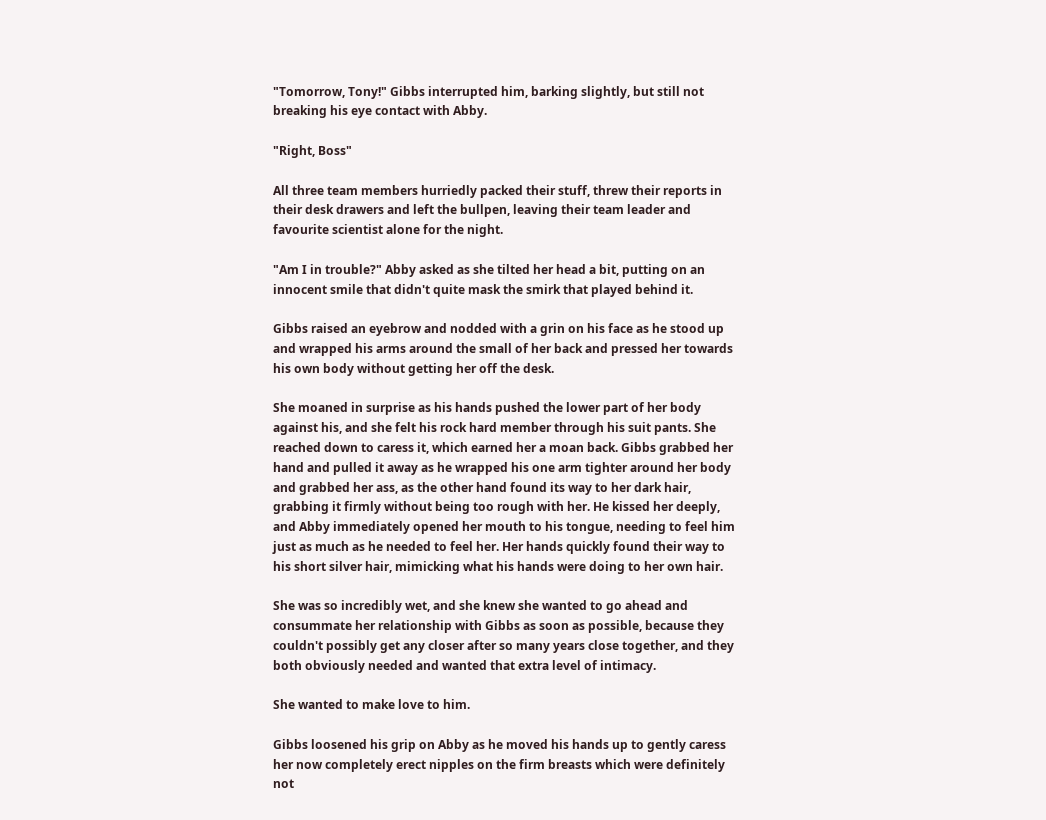"Tomorrow, Tony!" Gibbs interrupted him, barking slightly, but still not breaking his eye contact with Abby.

"Right, Boss"

All three team members hurriedly packed their stuff, threw their reports in their desk drawers and left the bullpen, leaving their team leader and favourite scientist alone for the night.

"Am I in trouble?" Abby asked as she tilted her head a bit, putting on an innocent smile that didn't quite mask the smirk that played behind it.

Gibbs raised an eyebrow and nodded with a grin on his face as he stood up and wrapped his arms around the small of her back and pressed her towards his own body without getting her off the desk.

She moaned in surprise as his hands pushed the lower part of her body against his, and she felt his rock hard member through his suit pants. She reached down to caress it, which earned her a moan back. Gibbs grabbed her hand and pulled it away as he wrapped his one arm tighter around her body and grabbed her ass, as the other hand found its way to her dark hair, grabbing it firmly without being too rough with her. He kissed her deeply, and Abby immediately opened her mouth to his tongue, needing to feel him just as much as he needed to feel her. Her hands quickly found their way to his short silver hair, mimicking what his hands were doing to her own hair.

She was so incredibly wet, and she knew she wanted to go ahead and consummate her relationship with Gibbs as soon as possible, because they couldn't possibly get any closer after so many years close together, and they both obviously needed and wanted that extra level of intimacy.

She wanted to make love to him.

Gibbs loosened his grip on Abby as he moved his hands up to gently caress her now completely erect nipples on the firm breasts which were definitely not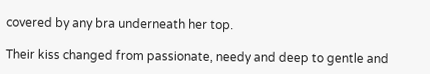covered by any bra underneath her top.

Their kiss changed from passionate, needy and deep to gentle and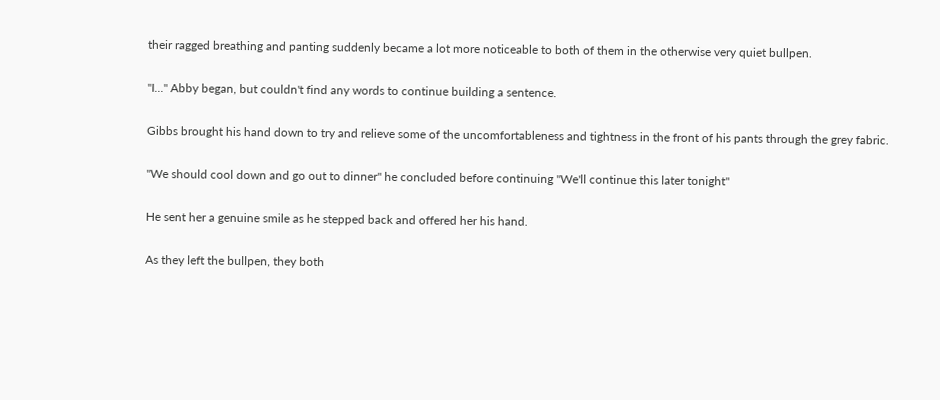their ragged breathing and panting suddenly became a lot more noticeable to both of them in the otherwise very quiet bullpen.

"I..." Abby began, but couldn't find any words to continue building a sentence.

Gibbs brought his hand down to try and relieve some of the uncomfortableness and tightness in the front of his pants through the grey fabric.

"We should cool down and go out to dinner" he concluded before continuing "We'll continue this later tonight"

He sent her a genuine smile as he stepped back and offered her his hand.

As they left the bullpen, they both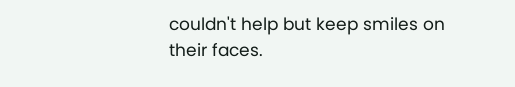couldn't help but keep smiles on their faces.